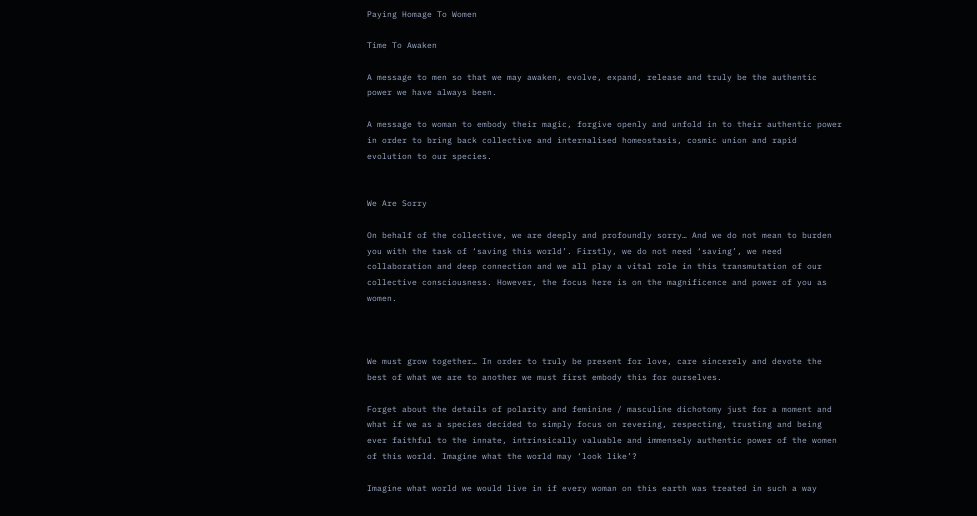Paying Homage To Women

Time To Awaken

A message to men so that we may awaken, evolve, expand, release and truly be the authentic power we have always been.

A message to woman to embody their magic, forgive openly and unfold in to their authentic power in order to bring back collective and internalised homeostasis, cosmic union and rapid evolution to our species.


We Are Sorry

On behalf of the collective, we are deeply and profoundly sorry… And we do not mean to burden you with the task of ‘saving this world’. Firstly, we do not need ‘saving’, we need collaboration and deep connection and we all play a vital role in this transmutation of our collective consciousness. However, the focus here is on the magnificence and power of you as women.



We must grow together… In order to truly be present for love, care sincerely and devote the best of what we are to another we must first embody this for ourselves.

Forget about the details of polarity and feminine / masculine dichotomy just for a moment and what if we as a species decided to simply focus on revering, respecting, trusting and being ever faithful to the innate, intrinsically valuable and immensely authentic power of the women of this world. Imagine what the world may ‘look like’?

Imagine what world we would live in if every woman on this earth was treated in such a way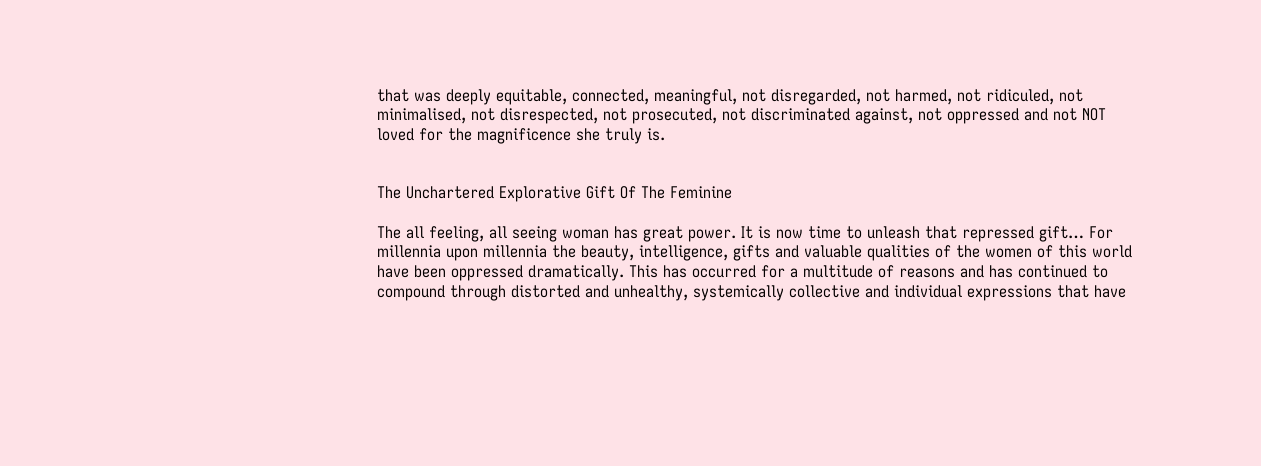that was deeply equitable, connected, meaningful, not disregarded, not harmed, not ridiculed, not minimalised, not disrespected, not prosecuted, not discriminated against, not oppressed and not NOT loved for the magnificence she truly is.


The Unchartered Explorative Gift Of The Feminine

The all feeling, all seeing woman has great power. It is now time to unleash that repressed gift… For millennia upon millennia the beauty, intelligence, gifts and valuable qualities of the women of this world have been oppressed dramatically. This has occurred for a multitude of reasons and has continued to compound through distorted and unhealthy, systemically collective and individual expressions that have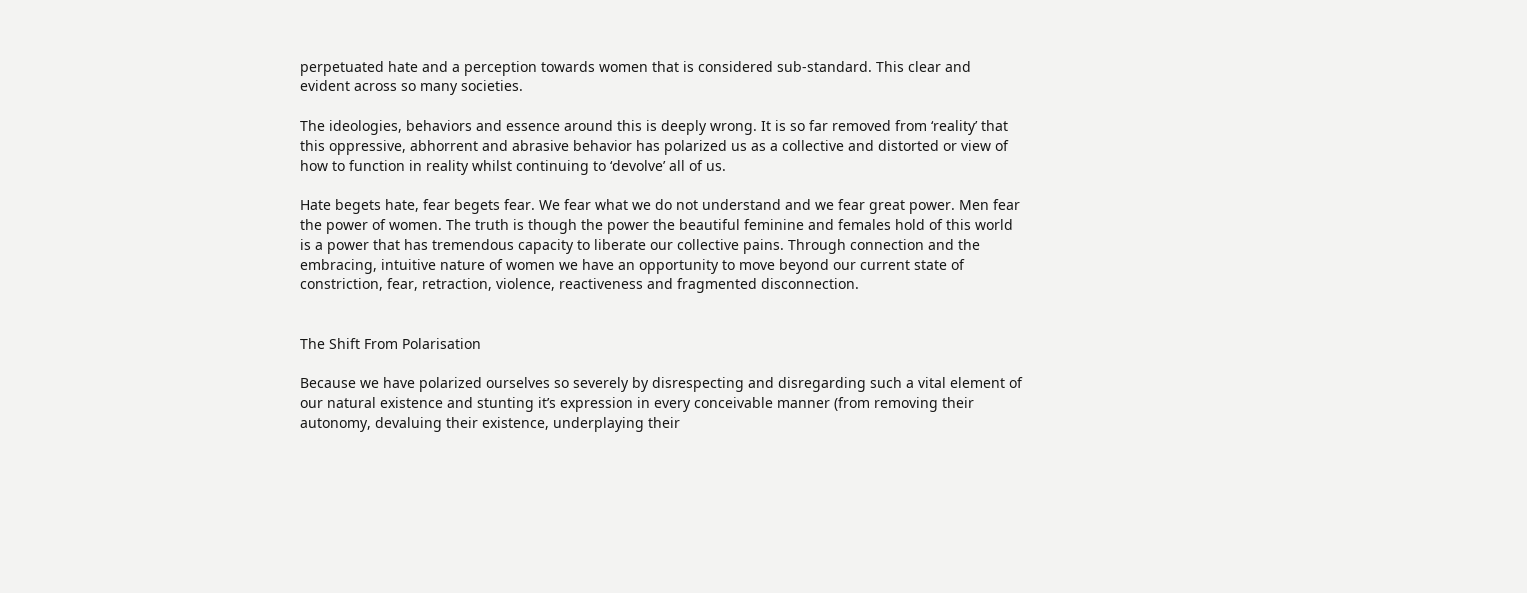perpetuated hate and a perception towards women that is considered sub-standard. This clear and evident across so many societies.

The ideologies, behaviors and essence around this is deeply wrong. It is so far removed from ‘reality’ that this oppressive, abhorrent and abrasive behavior has polarized us as a collective and distorted or view of how to function in reality whilst continuing to ‘devolve’ all of us.

Hate begets hate, fear begets fear. We fear what we do not understand and we fear great power. Men fear the power of women. The truth is though the power the beautiful feminine and females hold of this world is a power that has tremendous capacity to liberate our collective pains. Through connection and the embracing, intuitive nature of women we have an opportunity to move beyond our current state of constriction, fear, retraction, violence, reactiveness and fragmented disconnection.


The Shift From Polarisation

Because we have polarized ourselves so severely by disrespecting and disregarding such a vital element of our natural existence and stunting it’s expression in every conceivable manner (from removing their autonomy, devaluing their existence, underplaying their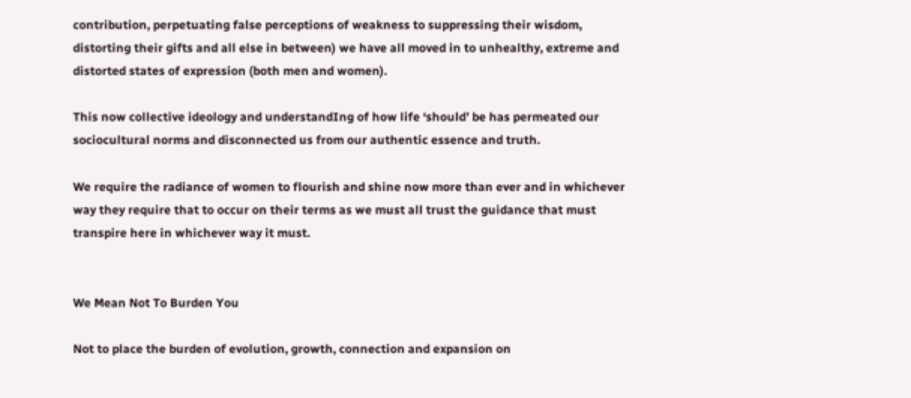contribution, perpetuating false perceptions of weakness to suppressing their wisdom, distorting their gifts and all else in between) we have all moved in to unhealthy, extreme and distorted states of expression (both men and women).

This now collective ideology and understandIng of how life ‘should’ be has permeated our sociocultural norms and disconnected us from our authentic essence and truth.

We require the radiance of women to flourish and shine now more than ever and in whichever way they require that to occur on their terms as we must all trust the guidance that must transpire here in whichever way it must.


We Mean Not To Burden You

Not to place the burden of evolution, growth, connection and expansion on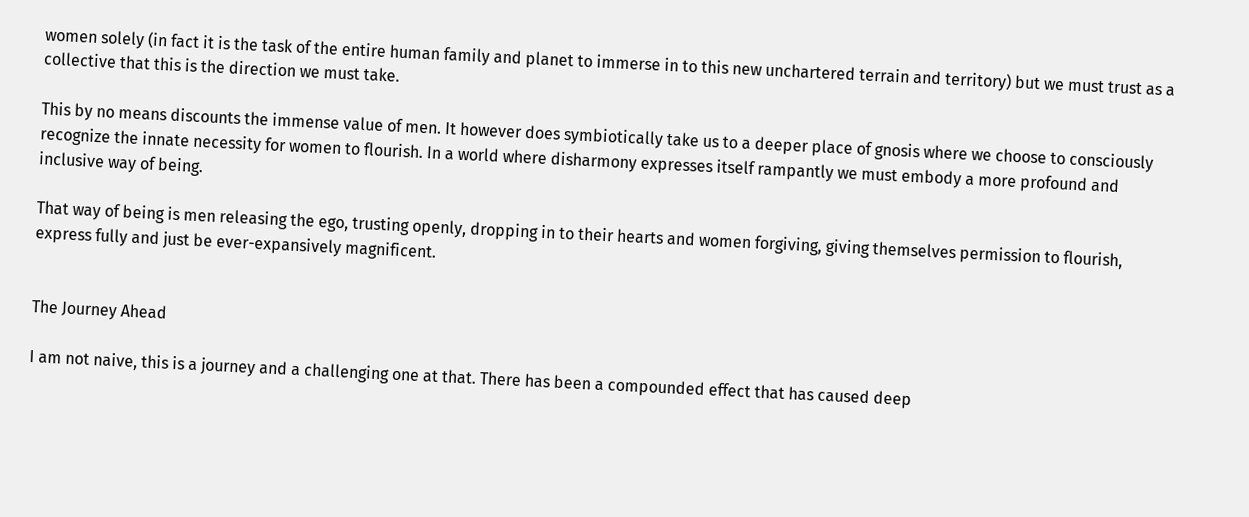women solely (in fact it is the task of the entire human family and planet to immerse in to this new unchartered terrain and territory) but we must trust as a collective that this is the direction we must take.

This by no means discounts the immense value of men. It however does symbiotically take us to a deeper place of gnosis where we choose to consciously recognize the innate necessity for women to flourish. In a world where disharmony expresses itself rampantly we must embody a more profound and inclusive way of being.

That way of being is men releasing the ego, trusting openly, dropping in to their hearts and women forgiving, giving themselves permission to flourish, express fully and just be ever-expansively magnificent.


The Journey Ahead

I am not naive, this is a journey and a challenging one at that. There has been a compounded effect that has caused deep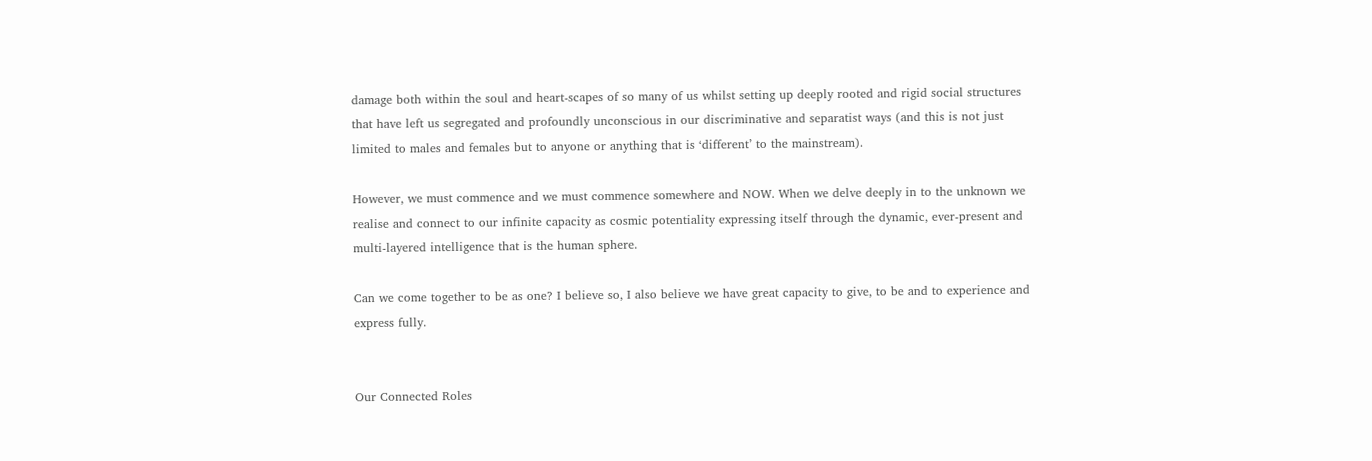damage both within the soul and heart-scapes of so many of us whilst setting up deeply rooted and rigid social structures that have left us segregated and profoundly unconscious in our discriminative and separatist ways (and this is not just limited to males and females but to anyone or anything that is ‘different’ to the mainstream).

However, we must commence and we must commence somewhere and NOW. When we delve deeply in to the unknown we realise and connect to our infinite capacity as cosmic potentiality expressing itself through the dynamic, ever-present and multi-layered intelligence that is the human sphere.

Can we come together to be as one? I believe so, I also believe we have great capacity to give, to be and to experience and express fully.


Our Connected Roles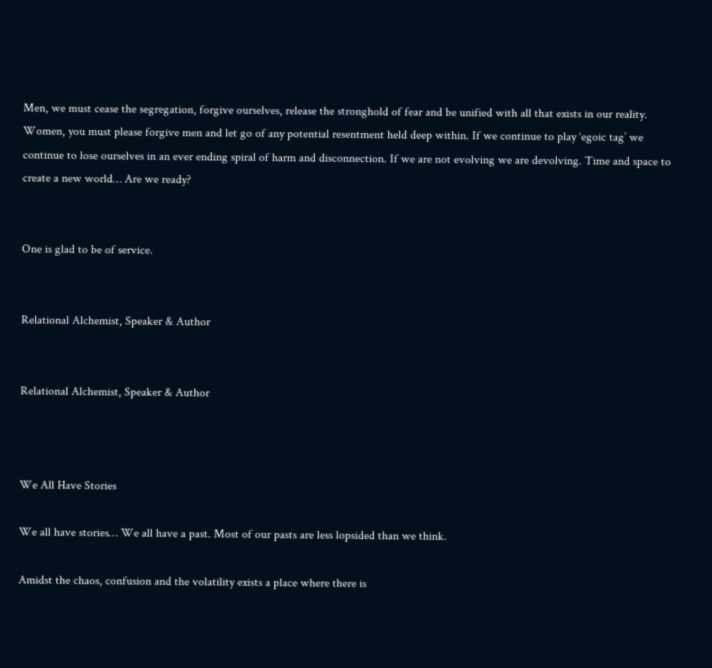Men, we must cease the segregation, forgive ourselves, release the stronghold of fear and be unified with all that exists in our reality. Women, you must please forgive men and let go of any potential resentment held deep within. If we continue to play ‘egoic tag’ we continue to lose ourselves in an ever ending spiral of harm and disconnection. If we are not evolving we are devolving. Time and space to create a new world… Are we ready?


One is glad to be of service.


Relational Alchemist, Speaker & Author


Relational Alchemist, Speaker & Author



We All Have Stories

We all have stories… We all have a past. Most of our pasts are less lopsided than we think.

Amidst the chaos, confusion and the volatility exists a place where there is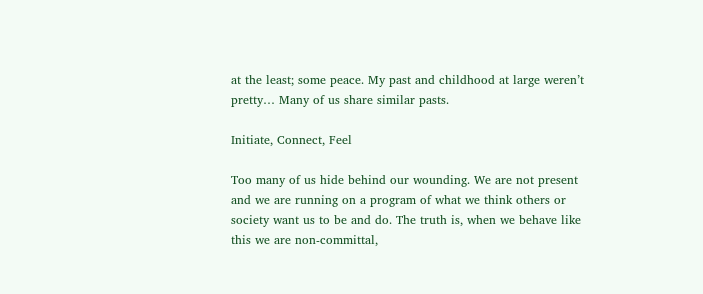at the least; some peace. My past and childhood at large weren’t pretty… Many of us share similar pasts.

Initiate, Connect, Feel

Too many of us hide behind our wounding. We are not present and we are running on a program of what we think others or society want us to be and do. The truth is, when we behave like this we are non-committal,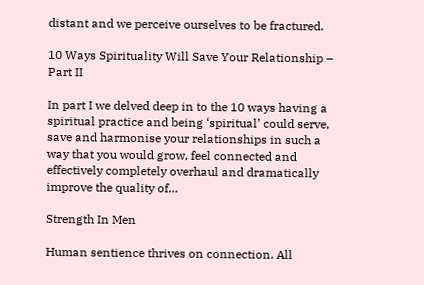distant and we perceive ourselves to be fractured.

10 Ways Spirituality Will Save Your Relationship – Part II

In part I we delved deep in to the 10 ways having a spiritual practice and being ‘spiritual’ could serve, save and harmonise your relationships in such a way that you would grow, feel connected and effectively completely overhaul and dramatically improve the quality of…

Strength In Men

Human sentience thrives on connection. All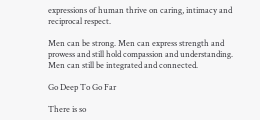expressions of human thrive on caring, intimacy and reciprocal respect.

Men can be strong. Men can express strength and prowess and still hold compassion and understanding. Men can still be integrated and connected.

Go Deep To Go Far

There is so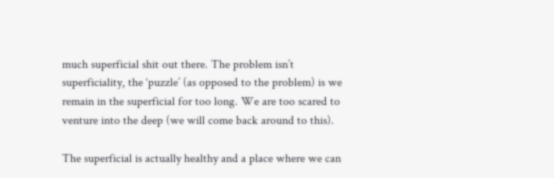much superficial shit out there. The problem isn’t superficiality, the ‘puzzle’ (as opposed to the problem) is we remain in the superficial for too long. We are too scared to venture into the deep (we will come back around to this).

The superficial is actually healthy and a place where we can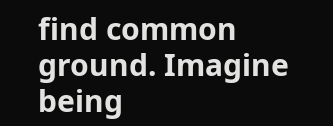find common ground. Imagine being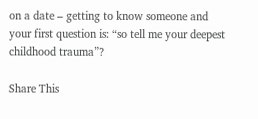on a date – getting to know someone and your first question is: “so tell me your deepest childhood trauma”?

Share This